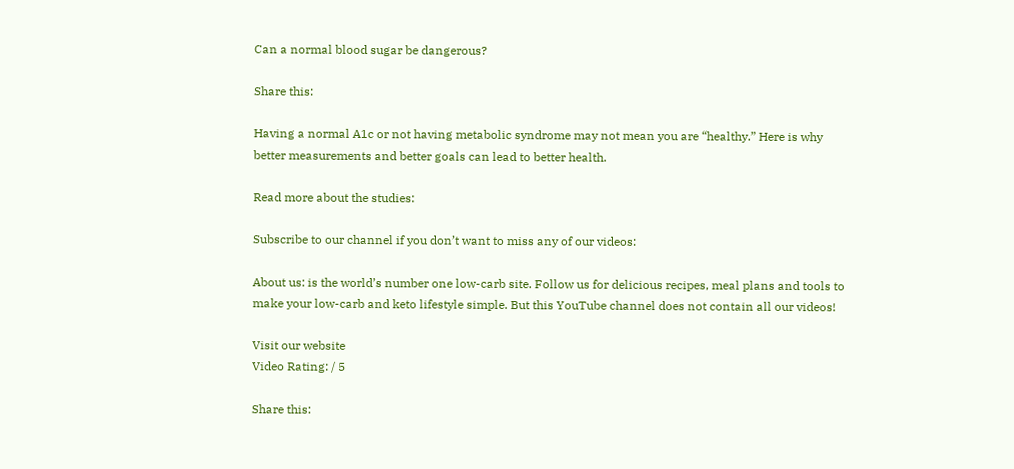Can a normal blood sugar be dangerous?

Share this:

Having a normal A1c or not having metabolic syndrome may not mean you are “healthy.” Here is why better measurements and better goals can lead to better health.

Read more about the studies:

Subscribe to our channel if you don’t want to miss any of our videos:

About us: is the world’s number one low-carb site. Follow us for delicious recipes, meal plans and tools to make your low-carb and keto lifestyle simple. But this YouTube channel does not contain all our videos!

Visit our website
Video Rating: / 5

Share this: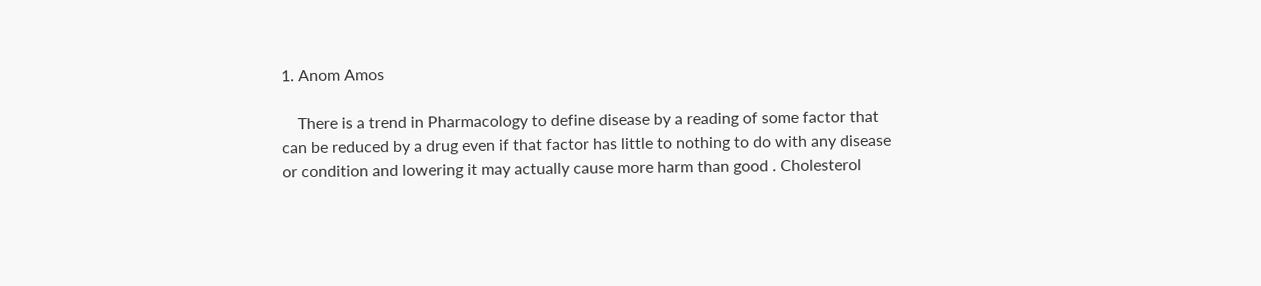1. Anom Amos

    There is a trend in Pharmacology to define disease by a reading of some factor that can be reduced by a drug even if that factor has little to nothing to do with any disease or condition and lowering it may actually cause more harm than good . Cholesterol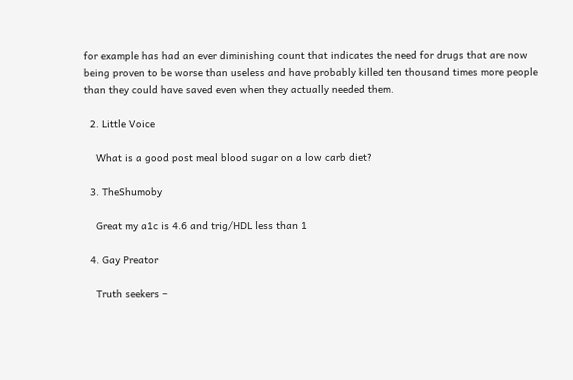for example has had an ever diminishing count that indicates the need for drugs that are now being proven to be worse than useless and have probably killed ten thousand times more people than they could have saved even when they actually needed them.

  2. Little Voice

    What is a good post meal blood sugar on a low carb diet?

  3. TheShumoby

    Great my a1c is 4.6 and trig/HDL less than 1

  4. Gay Preator

    Truth seekers –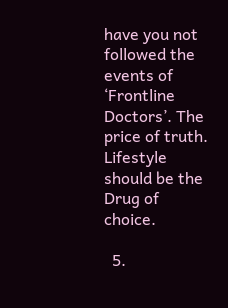have you not followed the events of ‘Frontline Doctors’. The price of truth.  Lifestyle should be the Drug of choice.

  5.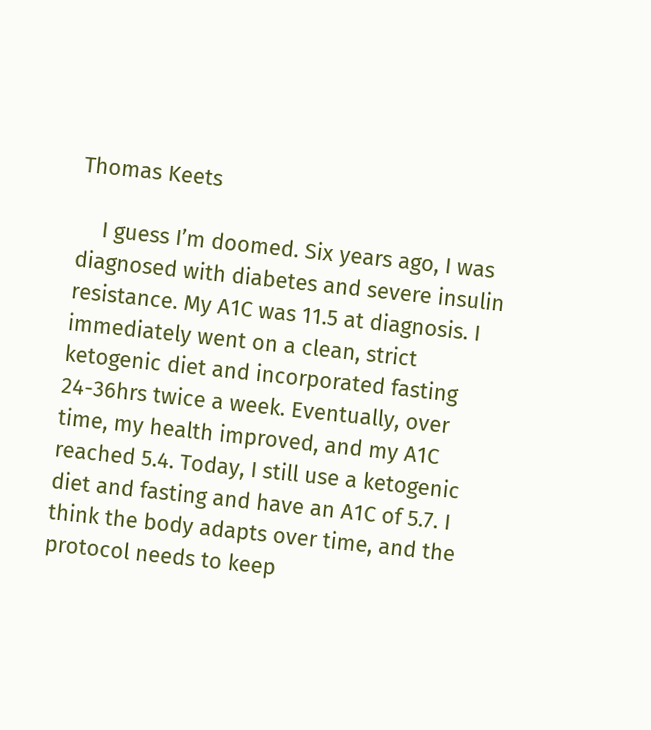Thomas Keets

    I guess I’m doomed. Six years ago, I was diagnosed with diabetes and severe insulin resistance. My A1C was 11.5 at diagnosis. I immediately went on a clean, strict ketogenic diet and incorporated fasting 24-36hrs twice a week. Eventually, over time, my health improved, and my A1C reached 5.4. Today, I still use a ketogenic diet and fasting and have an A1C of 5.7. I think the body adapts over time, and the protocol needs to keep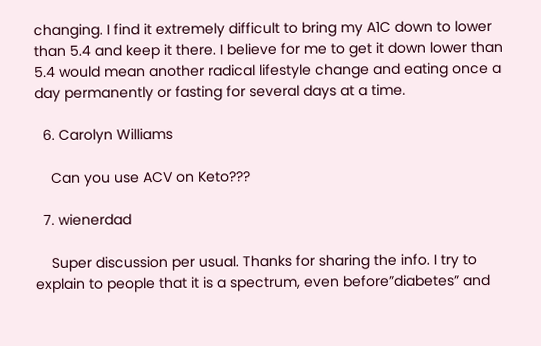changing. I find it extremely difficult to bring my A1C down to lower than 5.4 and keep it there. I believe for me to get it down lower than 5.4 would mean another radical lifestyle change and eating once a day permanently or fasting for several days at a time.

  6. Carolyn Williams

    Can you use ACV on Keto???

  7. wienerdad

    Super discussion per usual. Thanks for sharing the info. I try to explain to people that it is a spectrum, even before”diabetes” and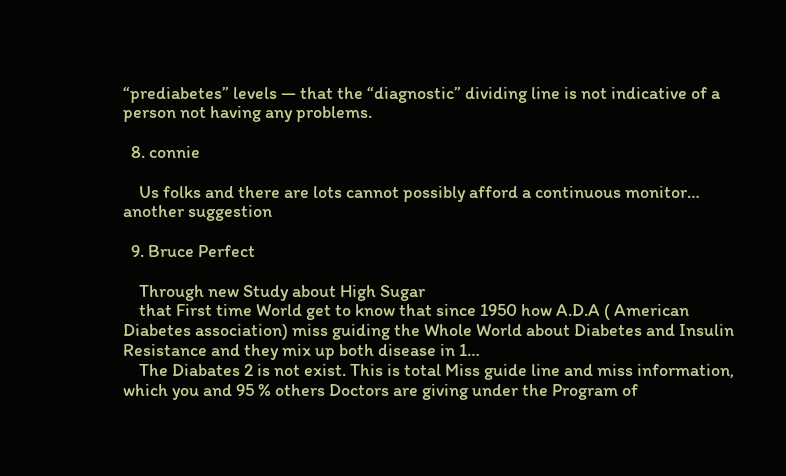“prediabetes” levels — that the “diagnostic” dividing line is not indicative of a person not having any problems.

  8. connie

    Us folks and there are lots cannot possibly afford a continuous monitor… another suggestion

  9. Bruce Perfect

    Through new Study about High Sugar
    that First time World get to know that since 1950 how A.D.A ( American Diabetes association) miss guiding the Whole World about Diabetes and Insulin Resistance and they mix up both disease in 1…
    The Diabates 2 is not exist. This is total Miss guide line and miss information, which you and 95 % others Doctors are giving under the Program of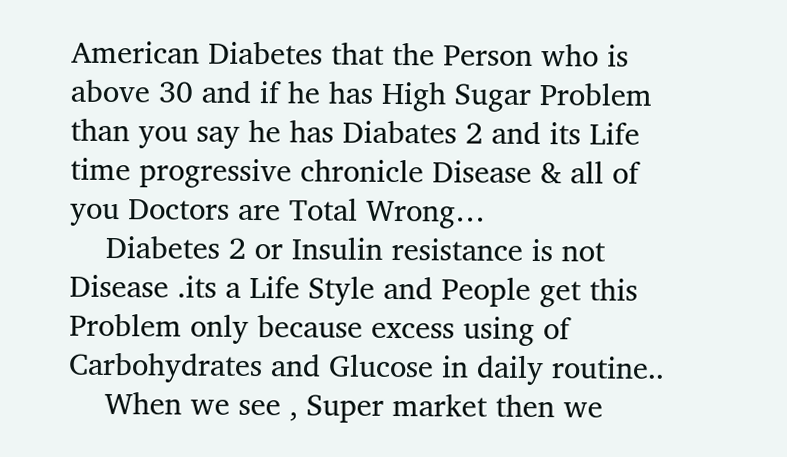American Diabetes that the Person who is above 30 and if he has High Sugar Problem than you say he has Diabates 2 and its Life time progressive chronicle Disease & all of you Doctors are Total Wrong…
    Diabetes 2 or Insulin resistance is not Disease .its a Life Style and People get this Problem only because excess using of Carbohydrates and Glucose in daily routine..
    When we see , Super market then we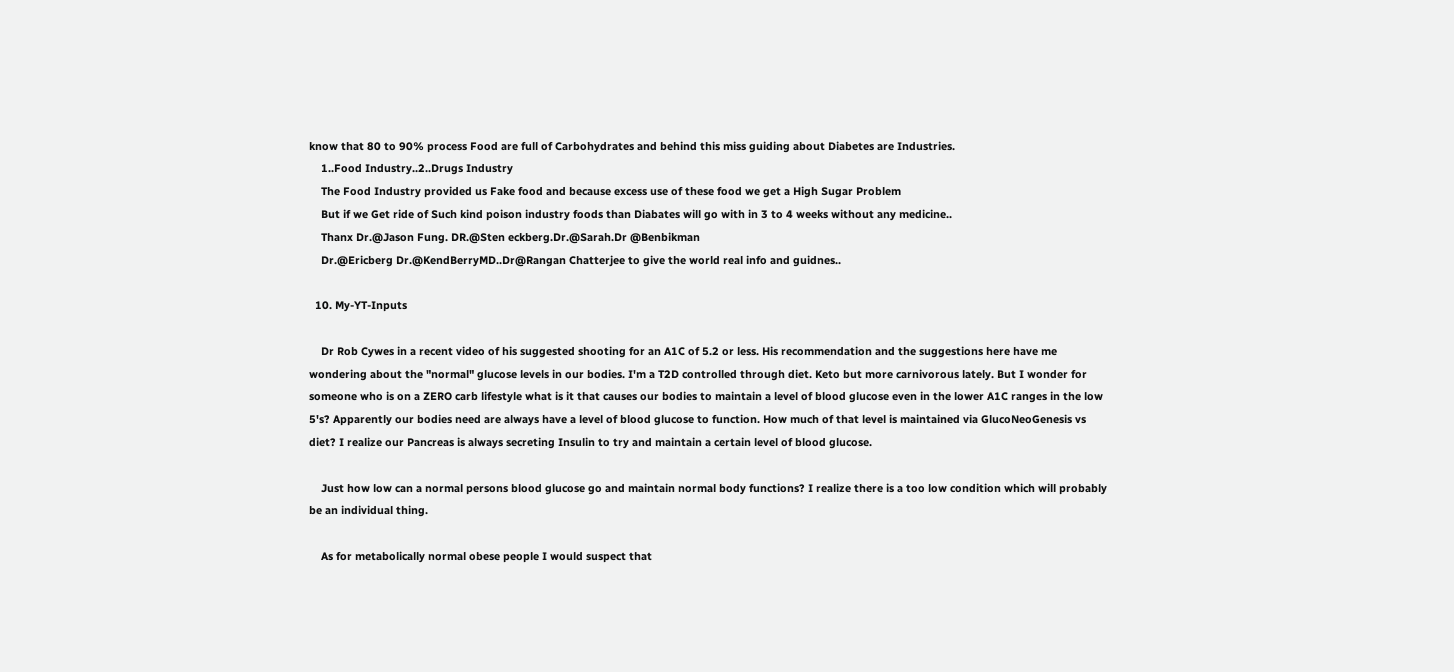know that 80 to 90% process Food are full of Carbohydrates and behind this miss guiding about Diabetes are Industries.
    1..Food Industry..2..Drugs Industry
    The Food Industry provided us Fake food and because excess use of these food we get a High Sugar Problem
    But if we Get ride of Such kind poison industry foods than Diabates will go with in 3 to 4 weeks without any medicine..
    Thanx Dr.@Jason Fung. DR.@Sten eckberg.Dr.@Sarah.Dr @Benbikman
    Dr.@Ericberg Dr.@KendBerryMD..Dr@Rangan Chatterjee to give the world real info and guidnes..

  10. My-YT-Inputs

    Dr Rob Cywes in a recent video of his suggested shooting for an A1C of 5.2 or less. His recommendation and the suggestions here have me wondering about the "normal" glucose levels in our bodies. I'm a T2D controlled through diet. Keto but more carnivorous lately. But I wonder for someone who is on a ZERO carb lifestyle what is it that causes our bodies to maintain a level of blood glucose even in the lower A1C ranges in the low 5's? Apparently our bodies need are always have a level of blood glucose to function. How much of that level is maintained via GlucoNeoGenesis vs diet? I realize our Pancreas is always secreting Insulin to try and maintain a certain level of blood glucose.

    Just how low can a normal persons blood glucose go and maintain normal body functions? I realize there is a too low condition which will probably be an individual thing.

    As for metabolically normal obese people I would suspect that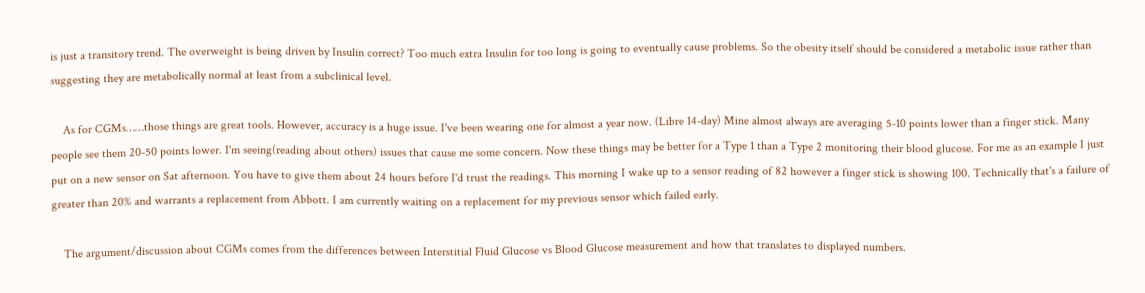is just a transitory trend. The overweight is being driven by Insulin correct? Too much extra Insulin for too long is going to eventually cause problems. So the obesity itself should be considered a metabolic issue rather than suggesting they are metabolically normal at least from a subclinical level.

    As for CGMs……those things are great tools. However, accuracy is a huge issue. I've been wearing one for almost a year now. (Libre 14-day) Mine almost always are averaging 5-10 points lower than a finger stick. Many people see them 20-50 points lower. I'm seeing(reading about others) issues that cause me some concern. Now these things may be better for a Type 1 than a Type 2 monitoring their blood glucose. For me as an example I just put on a new sensor on Sat afternoon. You have to give them about 24 hours before I'd trust the readings. This morning I wake up to a sensor reading of 82 however a finger stick is showing 100. Technically that's a failure of greater than 20% and warrants a replacement from Abbott. I am currently waiting on a replacement for my previous sensor which failed early.

    The argument/discussion about CGMs comes from the differences between Interstitial Fluid Glucose vs Blood Glucose measurement and how that translates to displayed numbers.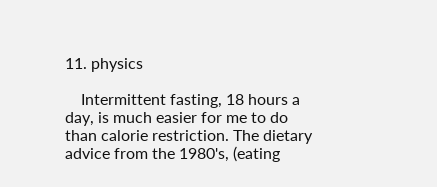11. physics

    Intermittent fasting, 18 hours a day, is much easier for me to do than calorie restriction. The dietary advice from the 1980's, (eating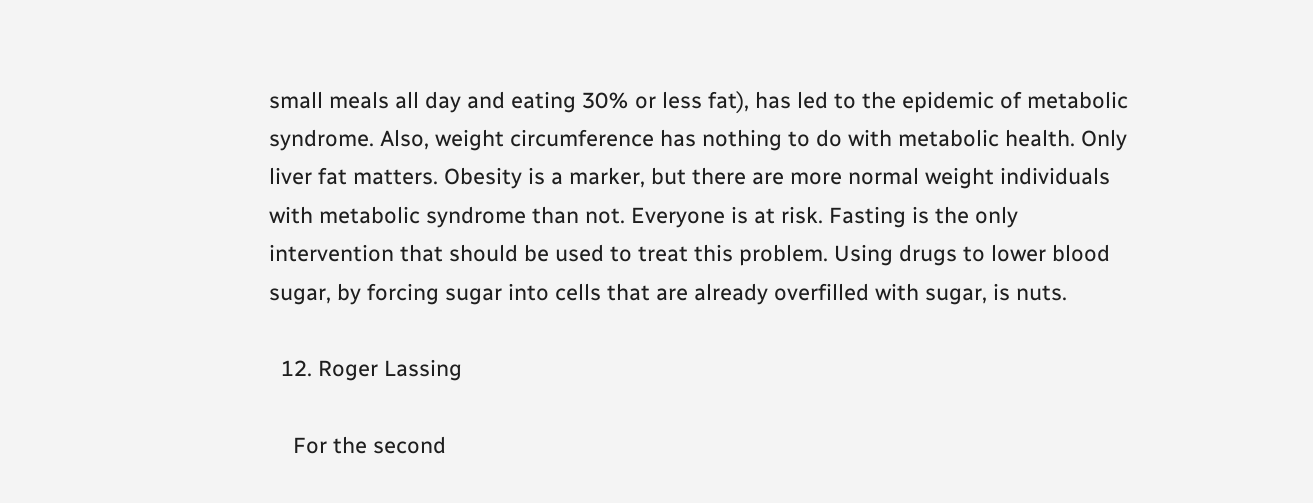small meals all day and eating 30% or less fat), has led to the epidemic of metabolic syndrome. Also, weight circumference has nothing to do with metabolic health. Only liver fat matters. Obesity is a marker, but there are more normal weight individuals with metabolic syndrome than not. Everyone is at risk. Fasting is the only intervention that should be used to treat this problem. Using drugs to lower blood sugar, by forcing sugar into cells that are already overfilled with sugar, is nuts.

  12. Roger Lassing

    For the second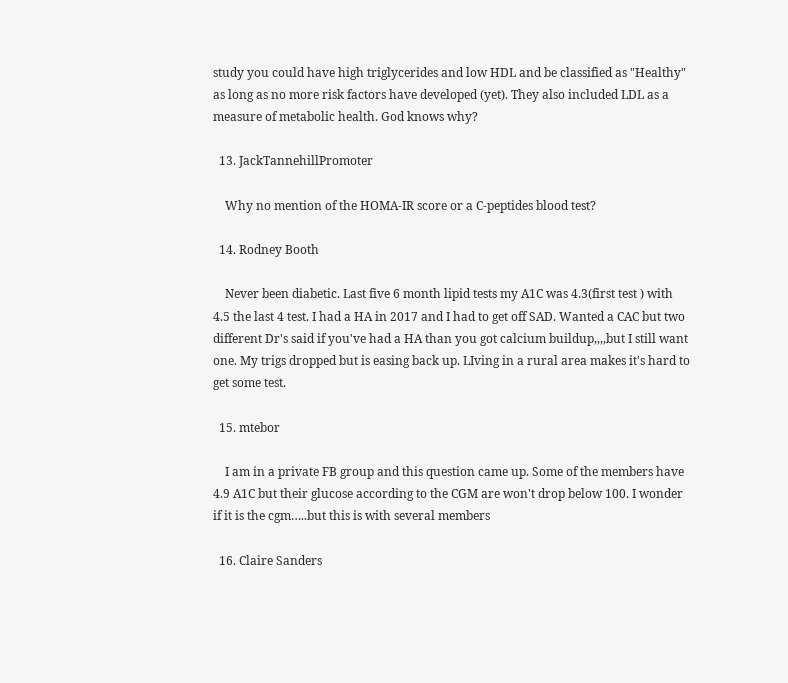study you could have high triglycerides and low HDL and be classified as "Healthy" as long as no more risk factors have developed (yet). They also included LDL as a measure of metabolic health. God knows why?

  13. JackTannehillPromoter

    Why no mention of the HOMA-IR score or a C-peptides blood test?

  14. Rodney Booth

    Never been diabetic. Last five 6 month lipid tests my A1C was 4.3(first test ) with 4.5 the last 4 test. I had a HA in 2017 and I had to get off SAD. Wanted a CAC but two different Dr's said if you've had a HA than you got calcium buildup,,,,but I still want one. My trigs dropped but is easing back up. LIving in a rural area makes it's hard to get some test.

  15. mtebor

    I am in a private FB group and this question came up. Some of the members have 4.9 A1C but their glucose according to the CGM are won't drop below 100. I wonder if it is the cgm…..but this is with several members

  16. Claire Sanders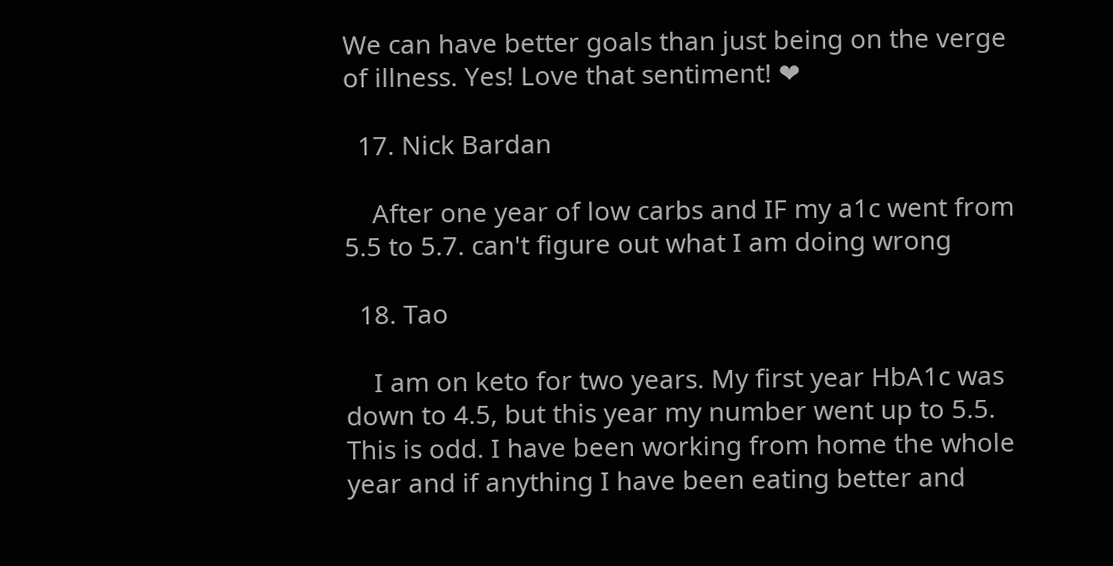We can have better goals than just being on the verge of illness. Yes! Love that sentiment! ❤

  17. Nick Bardan

    After one year of low carbs and IF my a1c went from 5.5 to 5.7. can't figure out what I am doing wrong

  18. Tao

    I am on keto for two years. My first year HbA1c was down to 4.5, but this year my number went up to 5.5. This is odd. I have been working from home the whole year and if anything I have been eating better and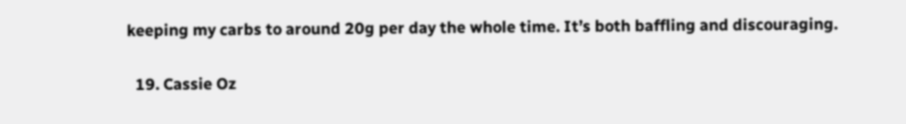keeping my carbs to around 20g per day the whole time. It’s both baffling and discouraging.

  19. Cassie Oz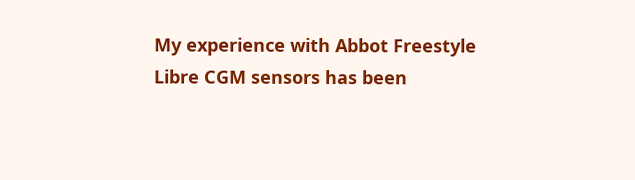My experience with Abbot Freestyle Libre CGM sensors has been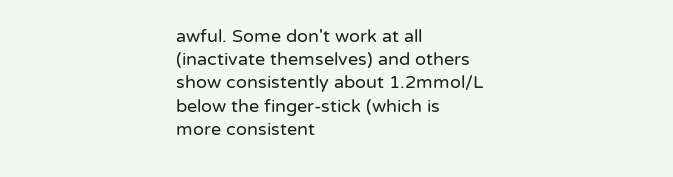awful. Some don't work at all (inactivate themselves) and others show consistently about 1.2mmol/L below the finger-stick (which is more consistent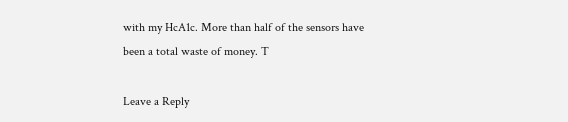with my HcA1c. More than half of the sensors have been a total waste of money. T

Leave a Reply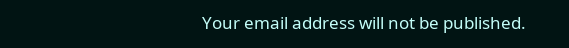Your email address will not be published.